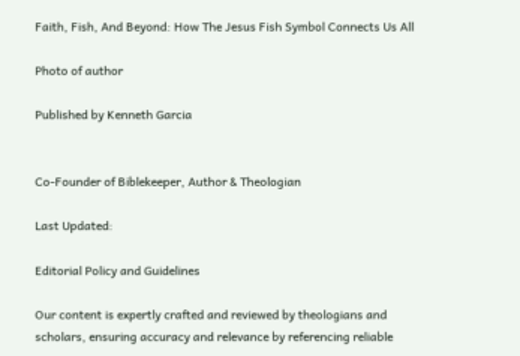Faith, Fish, And Beyond: How The Jesus Fish Symbol Connects Us All

Photo of author

Published by Kenneth Garcia


Co-Founder of Biblekeeper, Author & Theologian

Last Updated:

Editorial Policy and Guidelines

Our content is expertly crafted and reviewed by theologians and scholars, ensuring accuracy and relevance by referencing reliable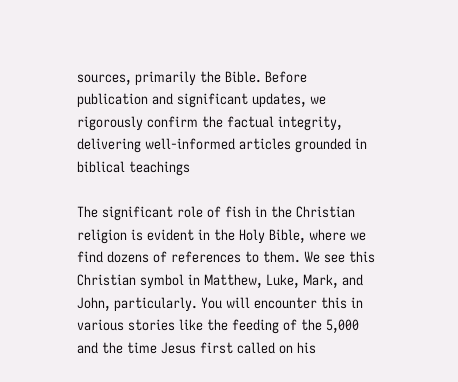sources, primarily the Bible. Before publication and significant updates, we rigorously confirm the factual integrity, delivering well-informed articles grounded in biblical teachings

The significant role of fish in the Christian religion is evident in the Holy Bible, where we find dozens of references to them. We see this Christian symbol in Matthew, Luke, Mark, and John, particularly. You will encounter this in various stories like the feeding of the 5,000 and the time Jesus first called on his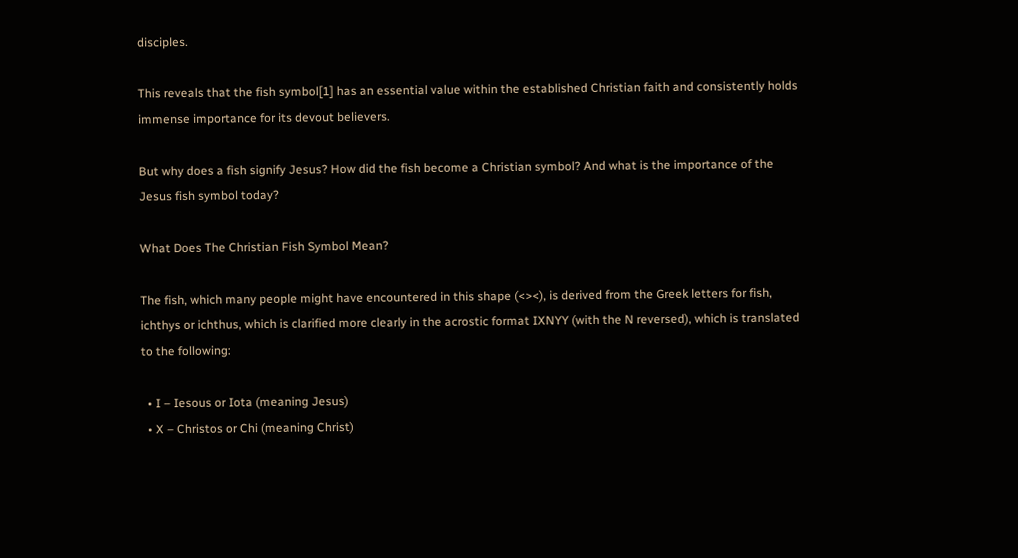disciples.

This reveals that the fish symbol[1] has an essential value within the established Christian faith and consistently holds immense importance for its devout believers.

But why does a fish signify Jesus? How did the fish become a Christian symbol? And what is the importance of the Jesus fish symbol today?

What Does The Christian Fish Symbol Mean?

The fish, which many people might have encountered in this shape (<><), is derived from the Greek letters for fish, ichthys or ichthus, which is clarified more clearly in the acrostic format IXNYY (with the N reversed), which is translated to the following:

  • I – Iesous or Iota (meaning Jesus)
  • X – Christos or Chi (meaning Christ)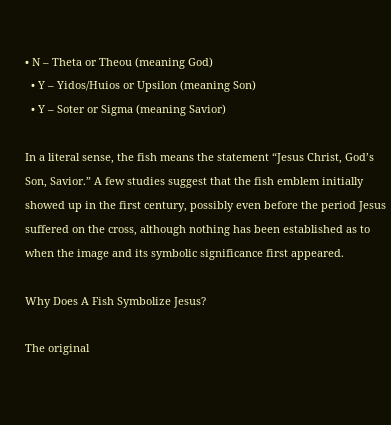• N – Theta or Theou (meaning God)
  • Y – Yidos/Huios or Upsilon (meaning Son)
  • Y – Soter or Sigma (meaning Savior)

In a literal sense, the fish means the statement “Jesus Christ, God’s Son, Savior.” A few studies suggest that the fish emblem initially showed up in the first century, possibly even before the period Jesus suffered on the cross, although nothing has been established as to when the image and its symbolic significance first appeared.

Why Does A Fish Symbolize Jesus?

The original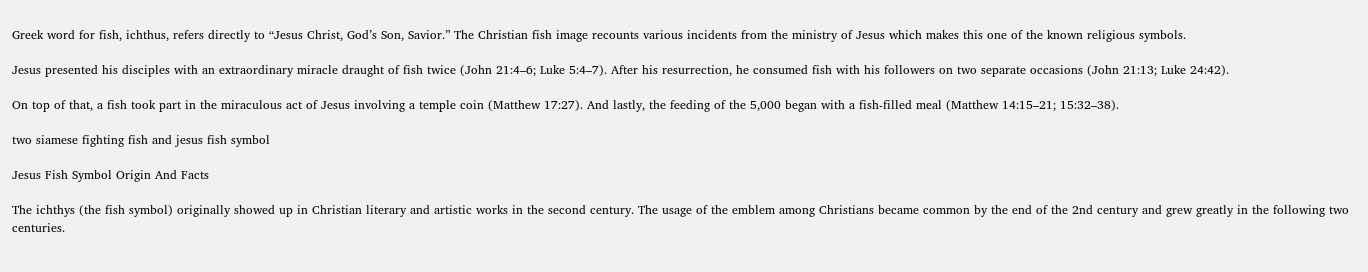Greek word for fish, ichthus, refers directly to “Jesus Christ, God’s Son, Savior.” The Christian fish image recounts various incidents from the ministry of Jesus which makes this one of the known religious symbols.

Jesus presented his disciples with an extraordinary miracle draught of fish twice (John 21:4–6; Luke 5:4–7). After his resurrection, he consumed fish with his followers on two separate occasions (John 21:13; Luke 24:42).

On top of that, a fish took part in the miraculous act of Jesus involving a temple coin (Matthew 17:27). And lastly, the feeding of the 5,000 began with a fish-filled meal (Matthew 14:15–21; 15:32–38).

two siamese fighting fish and jesus fish symbol

Jesus Fish Symbol Origin And Facts

The ichthys (the fish symbol) originally showed up in Christian literary and artistic works in the second century. The usage of the emblem among Christians became common by the end of the 2nd century and grew greatly in the following two centuries.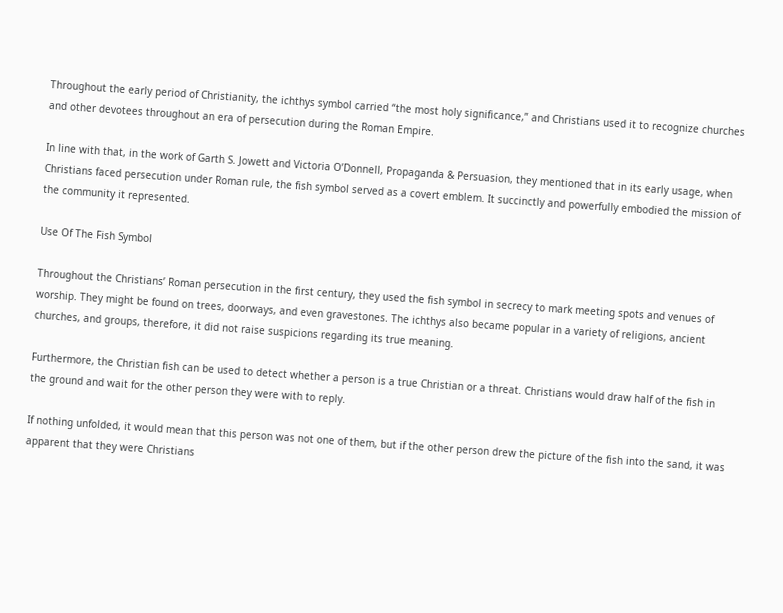Throughout the early period of Christianity, the ichthys symbol carried “the most holy significance,” and Christians used it to recognize churches and other devotees throughout an era of persecution during the Roman Empire.

In line with that, in the work of Garth S. Jowett and Victoria O’Donnell, Propaganda & Persuasion, they mentioned that in its early usage, when Christians faced persecution under Roman rule, the fish symbol served as a covert emblem. It succinctly and powerfully embodied the mission of the community it represented.

Use Of The Fish Symbol

Throughout the Christians’ Roman persecution in the first century, they used the fish symbol in secrecy to mark meeting spots and venues of worship. They might be found on trees, doorways, and even gravestones. The ichthys also became popular in a variety of religions, ancient churches, and groups, therefore, it did not raise suspicions regarding its true meaning.

Furthermore, the Christian fish can be used to detect whether a person is a true Christian or a threat. Christians would draw half of the fish in the ground and wait for the other person they were with to reply.

If nothing unfolded, it would mean that this person was not one of them, but if the other person drew the picture of the fish into the sand, it was apparent that they were Christians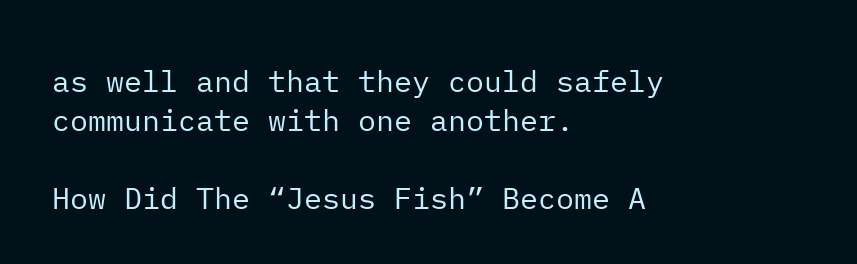as well and that they could safely communicate with one another.

How Did The “Jesus Fish” Become A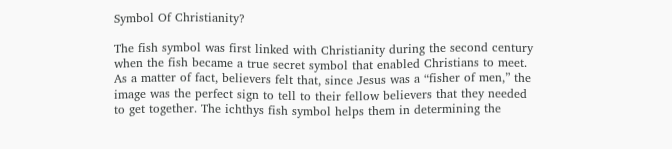Symbol Of Christianity?

The fish symbol was first linked with Christianity during the second century when the fish became a true secret symbol that enabled Christians to meet. As a matter of fact, believers felt that, since Jesus was a “fisher of men,” the image was the perfect sign to tell to their fellow believers that they needed to get together. The ichthys fish symbol helps them in determining the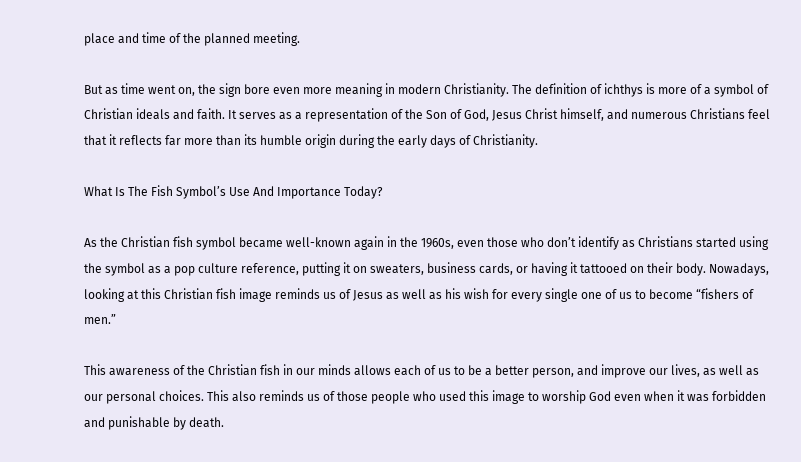place and time of the planned meeting.

But as time went on, the sign bore even more meaning in modern Christianity. The definition of ichthys is more of a symbol of Christian ideals and faith. It serves as a representation of the Son of God, Jesus Christ himself, and numerous Christians feel that it reflects far more than its humble origin during the early days of Christianity.

What Is The Fish Symbol’s Use And Importance Today?

As the Christian fish symbol became well-known again in the 1960s, even those who don’t identify as Christians started using the symbol as a pop culture reference, putting it on sweaters, business cards, or having it tattooed on their body. Nowadays, looking at this Christian fish image reminds us of Jesus as well as his wish for every single one of us to become “fishers of men.”

This awareness of the Christian fish in our minds allows each of us to be a better person, and improve our lives, as well as our personal choices. This also reminds us of those people who used this image to worship God even when it was forbidden and punishable by death.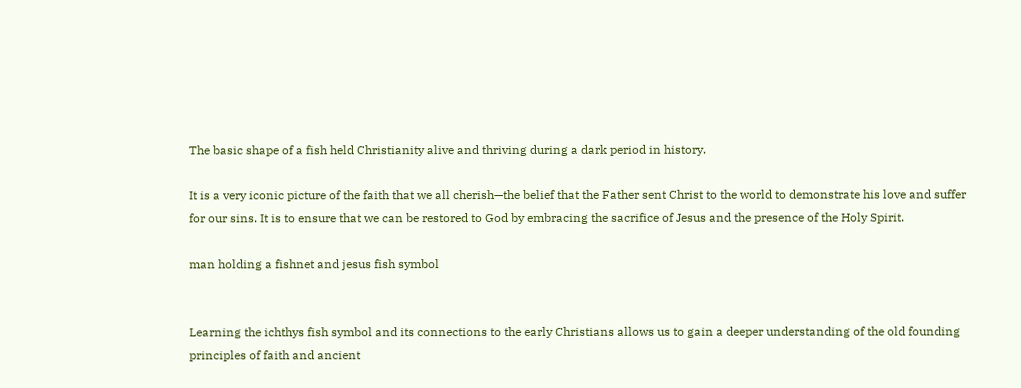The basic shape of a fish held Christianity alive and thriving during a dark period in history.

It is a very iconic picture of the faith that we all cherish—the belief that the Father sent Christ to the world to demonstrate his love and suffer for our sins. It is to ensure that we can be restored to God by embracing the sacrifice of Jesus and the presence of the Holy Spirit.

man holding a fishnet and jesus fish symbol


Learning the ichthys fish symbol and its connections to the early Christians allows us to gain a deeper understanding of the old founding principles of faith and ancient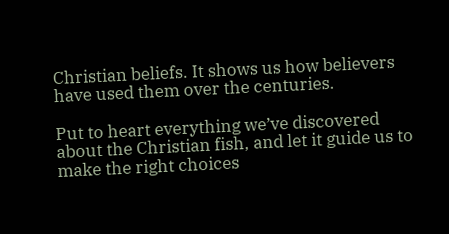Christian beliefs. It shows us how believers have used them over the centuries.

Put to heart everything we’ve discovered about the Christian fish, and let it guide us to make the right choices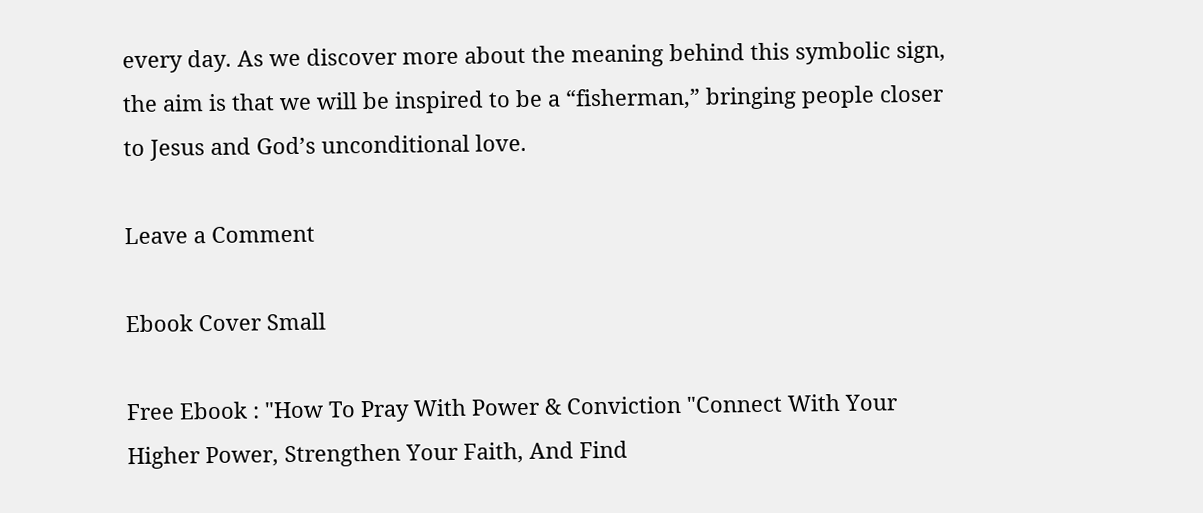every day. As we discover more about the meaning behind this symbolic sign, the aim is that we will be inspired to be a “fisherman,” bringing people closer to Jesus and God’s unconditional love.

Leave a Comment

Ebook Cover Small

Free Ebook : "How To Pray With Power & Conviction "Connect With Your Higher Power, Strengthen Your Faith, And Find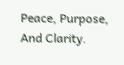Peace, Purpose, And Clarity.